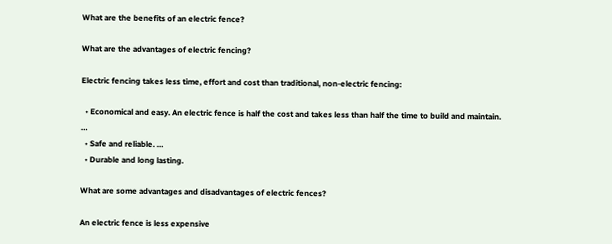What are the benefits of an electric fence?

What are the advantages of electric fencing?

Electric fencing takes less time, effort and cost than traditional, non-electric fencing:

  • Economical and easy. An electric fence is half the cost and takes less than half the time to build and maintain. …
  • Safe and reliable. …
  • Durable and long lasting.

What are some advantages and disadvantages of electric fences?

An electric fence is less expensive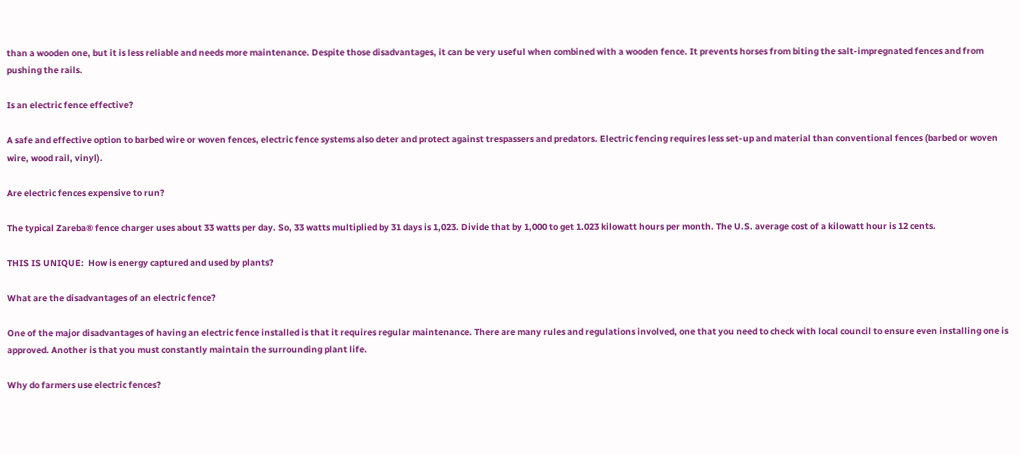than a wooden one, but it is less reliable and needs more maintenance. Despite those disadvantages, it can be very useful when combined with a wooden fence. It prevents horses from biting the salt-impregnated fences and from pushing the rails.

Is an electric fence effective?

A safe and effective option to barbed wire or woven fences, electric fence systems also deter and protect against trespassers and predators. Electric fencing requires less set-up and material than conventional fences (barbed or woven wire, wood rail, vinyl).

Are electric fences expensive to run?

The typical Zareba® fence charger uses about 33 watts per day. So, 33 watts multiplied by 31 days is 1,023. Divide that by 1,000 to get 1.023 kilowatt hours per month. The U.S. average cost of a kilowatt hour is 12 cents.

THIS IS UNIQUE:  How is energy captured and used by plants?

What are the disadvantages of an electric fence?

One of the major disadvantages of having an electric fence installed is that it requires regular maintenance. There are many rules and regulations involved, one that you need to check with local council to ensure even installing one is approved. Another is that you must constantly maintain the surrounding plant life.

Why do farmers use electric fences?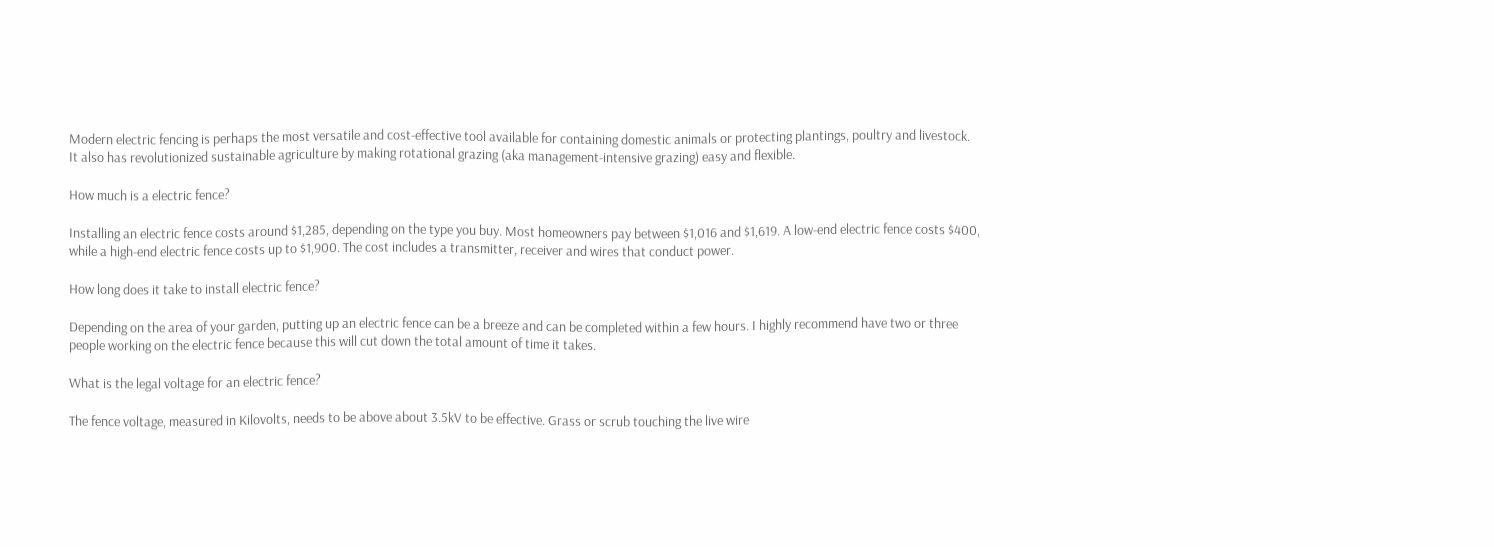Modern electric fencing is perhaps the most versatile and cost-effective tool available for containing domestic animals or protecting plantings, poultry and livestock. It also has revolutionized sustainable agriculture by making rotational grazing (aka management-intensive grazing) easy and flexible.

How much is a electric fence?

Installing an electric fence costs around $1,285, depending on the type you buy. Most homeowners pay between $1,016 and $1,619. A low-end electric fence costs $400, while a high-end electric fence costs up to $1,900. The cost includes a transmitter, receiver and wires that conduct power.

How long does it take to install electric fence?

Depending on the area of your garden, putting up an electric fence can be a breeze and can be completed within a few hours. I highly recommend have two or three people working on the electric fence because this will cut down the total amount of time it takes.

What is the legal voltage for an electric fence?

The fence voltage, measured in Kilovolts, needs to be above about 3.5kV to be effective. Grass or scrub touching the live wire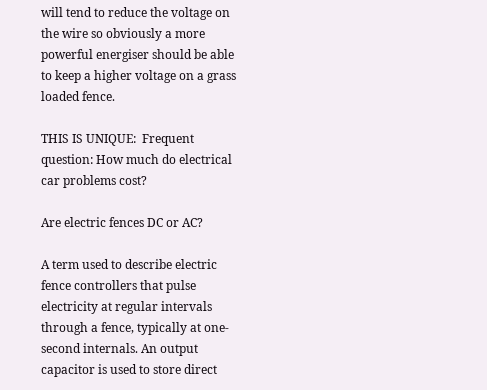will tend to reduce the voltage on the wire so obviously a more powerful energiser should be able to keep a higher voltage on a grass loaded fence.

THIS IS UNIQUE:  Frequent question: How much do electrical car problems cost?

Are electric fences DC or AC?

A term used to describe electric fence controllers that pulse electricity at regular intervals through a fence, typically at one-second internals. An output capacitor is used to store direct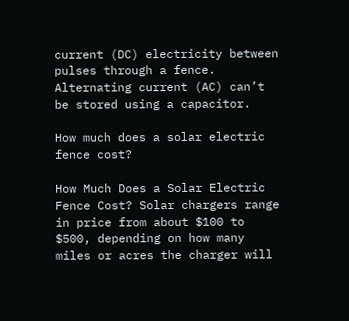current (DC) electricity between pulses through a fence. Alternating current (AC) can’t be stored using a capacitor.

How much does a solar electric fence cost?

How Much Does a Solar Electric Fence Cost? Solar chargers range in price from about $100 to $500, depending on how many miles or acres the charger will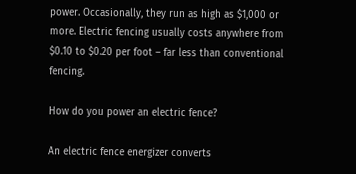power. Occasionally, they run as high as $1,000 or more. Electric fencing usually costs anywhere from $0.10 to $0.20 per foot – far less than conventional fencing.

How do you power an electric fence?

An electric fence energizer converts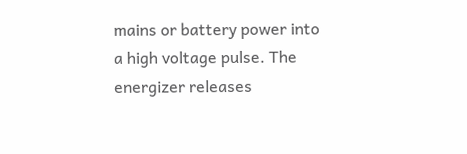mains or battery power into a high voltage pulse. The energizer releases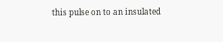this pulse on to an insulated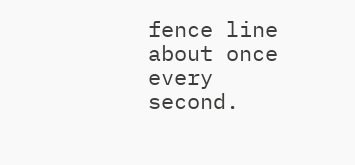fence line about once every second.